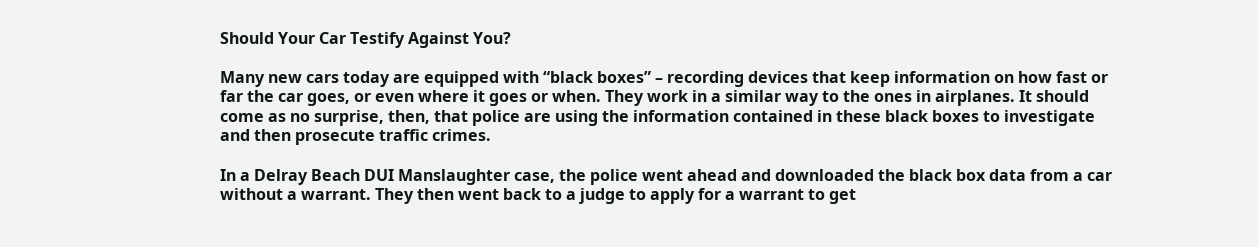Should Your Car Testify Against You?

Many new cars today are equipped with “black boxes” – recording devices that keep information on how fast or far the car goes, or even where it goes or when. They work in a similar way to the ones in airplanes. It should come as no surprise, then, that police are using the information contained in these black boxes to investigate and then prosecute traffic crimes.

In a Delray Beach DUI Manslaughter case, the police went ahead and downloaded the black box data from a car without a warrant. They then went back to a judge to apply for a warrant to get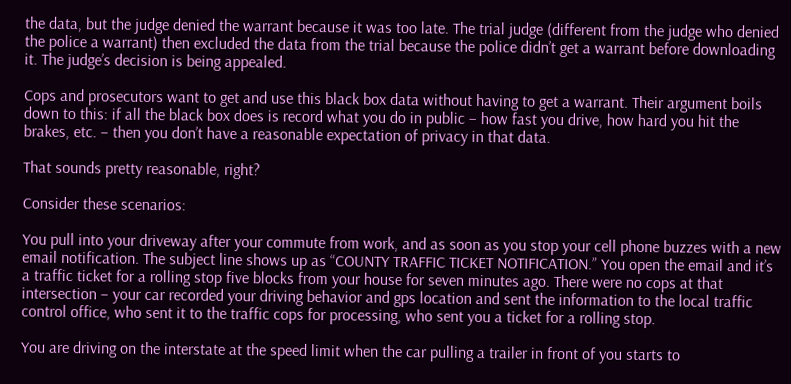the data, but the judge denied the warrant because it was too late. The trial judge (different from the judge who denied the police a warrant) then excluded the data from the trial because the police didn’t get a warrant before downloading it. The judge’s decision is being appealed.

Cops and prosecutors want to get and use this black box data without having to get a warrant. Their argument boils down to this: if all the black box does is record what you do in public – how fast you drive, how hard you hit the brakes, etc. – then you don’t have a reasonable expectation of privacy in that data.

That sounds pretty reasonable, right?

Consider these scenarios:

You pull into your driveway after your commute from work, and as soon as you stop your cell phone buzzes with a new email notification. The subject line shows up as “COUNTY TRAFFIC TICKET NOTIFICATION.” You open the email and it’s a traffic ticket for a rolling stop five blocks from your house for seven minutes ago. There were no cops at that intersection – your car recorded your driving behavior and gps location and sent the information to the local traffic control office, who sent it to the traffic cops for processing, who sent you a ticket for a rolling stop.

You are driving on the interstate at the speed limit when the car pulling a trailer in front of you starts to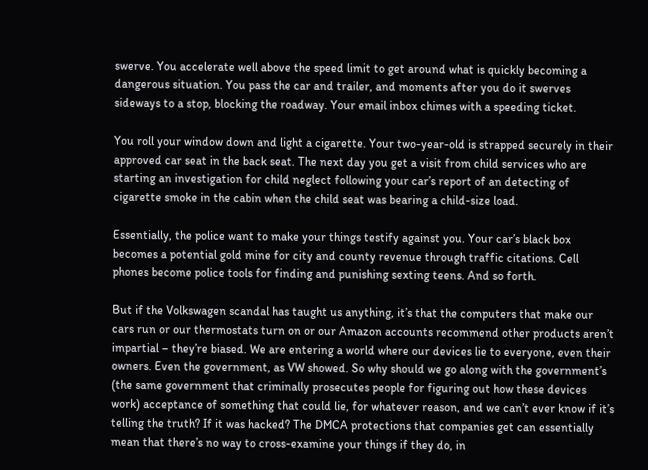swerve. You accelerate well above the speed limit to get around what is quickly becoming a dangerous situation. You pass the car and trailer, and moments after you do it swerves sideways to a stop, blocking the roadway. Your email inbox chimes with a speeding ticket.

You roll your window down and light a cigarette. Your two-year-old is strapped securely in their approved car seat in the back seat. The next day you get a visit from child services who are starting an investigation for child neglect following your car’s report of an detecting of cigarette smoke in the cabin when the child seat was bearing a child-size load.

Essentially, the police want to make your things testify against you. Your car’s black box becomes a potential gold mine for city and county revenue through traffic citations. Cell phones become police tools for finding and punishing sexting teens. And so forth.

But if the Volkswagen scandal has taught us anything, it’s that the computers that make our cars run or our thermostats turn on or our Amazon accounts recommend other products aren’t impartial – they’re biased. We are entering a world where our devices lie to everyone, even their owners. Even the government, as VW showed. So why should we go along with the government’s (the same government that criminally prosecutes people for figuring out how these devices work) acceptance of something that could lie, for whatever reason, and we can’t ever know if it’s telling the truth? If it was hacked? The DMCA protections that companies get can essentially mean that there’s no way to cross-examine your things if they do, in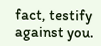fact, testify against you.